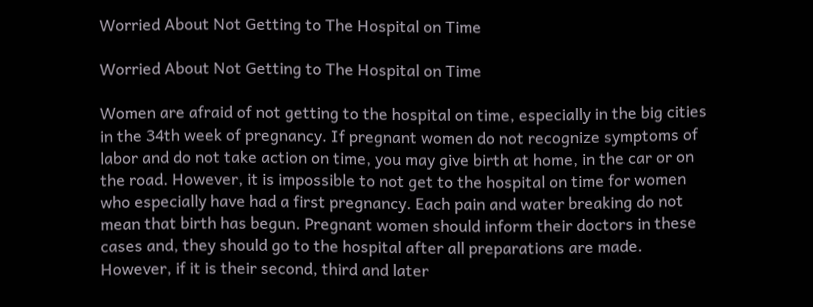Worried About Not Getting to The Hospital on Time

Worried About Not Getting to The Hospital on Time

Women are afraid of not getting to the hospital on time, especially in the big cities in the 34th week of pregnancy. If pregnant women do not recognize symptoms of labor and do not take action on time, you may give birth at home, in the car or on the road. However, it is impossible to not get to the hospital on time for women who especially have had a first pregnancy. Each pain and water breaking do not mean that birth has begun. Pregnant women should inform their doctors in these cases and, they should go to the hospital after all preparations are made. However, if it is their second, third and later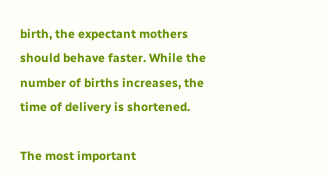birth, the expectant mothers should behave faster. While the number of births increases, the time of delivery is shortened.

The most important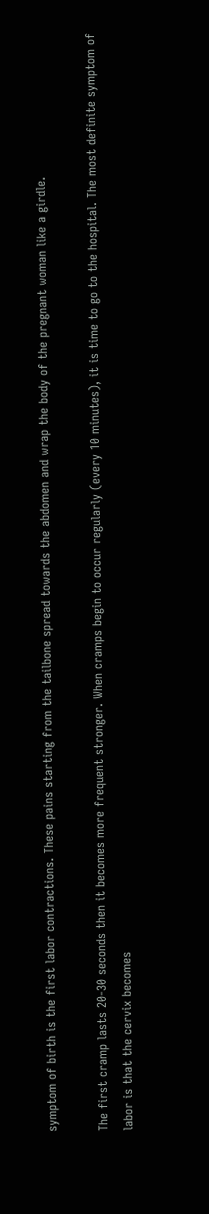symptom of birth is the first labor contractions. These pains starting from the tailbone spread towards the abdomen and wrap the body of the pregnant woman like a girdle.

The first cramp lasts 20-30 seconds then it becomes more frequent stronger. When cramps begin to occur regularly (every 10 minutes), it is time to go to the hospital. The most definite symptom of labor is that the cervix becomes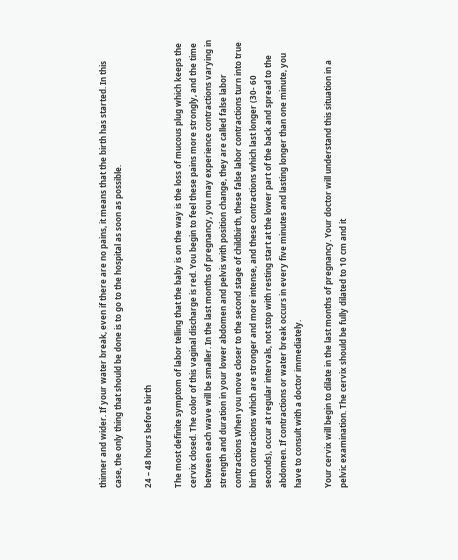thinner and wider. If your water break, even if there are no pains, it means that the birth has started. In this case, the only thing that should be done is to go to the hospital as soon as possible.

24 – 48 hours before birth

The most definite symptom of labor telling that the baby is on the way is the loss of mucous plug which keeps the cervix closed. The color of this vaginal discharge is red. You begin to feel these pains more strongly, and the time between each wave will be smaller. In the last months of pregnancy, you may experience contractions varying in strength and duration in your lower abdomen and pelvis with position change, they are called false labor contractions When you move closer to the second stage of childbirth, these false labor contractions turn into true birth contractions which are stronger and more intense, and these contractions which last longer (30- 60 seconds), occur at regular intervals, not stop with resting start at the lower part of the back and spread to the abdomen. If contractions or water break occurs in every five minutes and lasting longer than one minute, you have to consult with a doctor immediately.

Your cervix will begin to dilate in the last months of pregnancy. Your doctor will understand this situation in a pelvic examination. The cervix should be fully dilated to 10 cm and it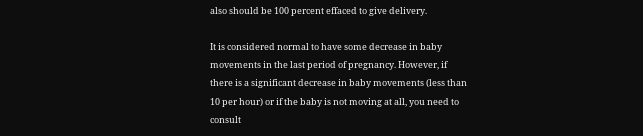also should be 100 percent effaced to give delivery.

It is considered normal to have some decrease in baby movements in the last period of pregnancy. However, if there is a significant decrease in baby movements (less than 10 per hour) or if the baby is not moving at all, you need to consult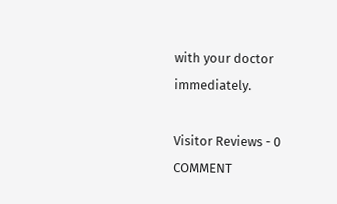with your doctor immediately.

Visitor Reviews - 0 COMMENT